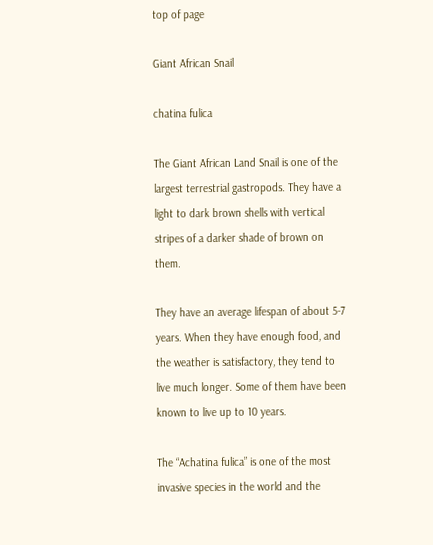top of page

Giant African Snail

chatina fulica

The Giant African Land Snail is one of the largest terrestrial gastropods. They have a light to dark brown shells with vertical stripes of a darker shade of brown on them.

They have an average lifespan of about 5-7 years. When they have enough food, and the weather is satisfactory, they tend to live much longer. Some of them have been known to live up to 10 years.

The “Achatina fulica” is one of the most invasive species in the world and the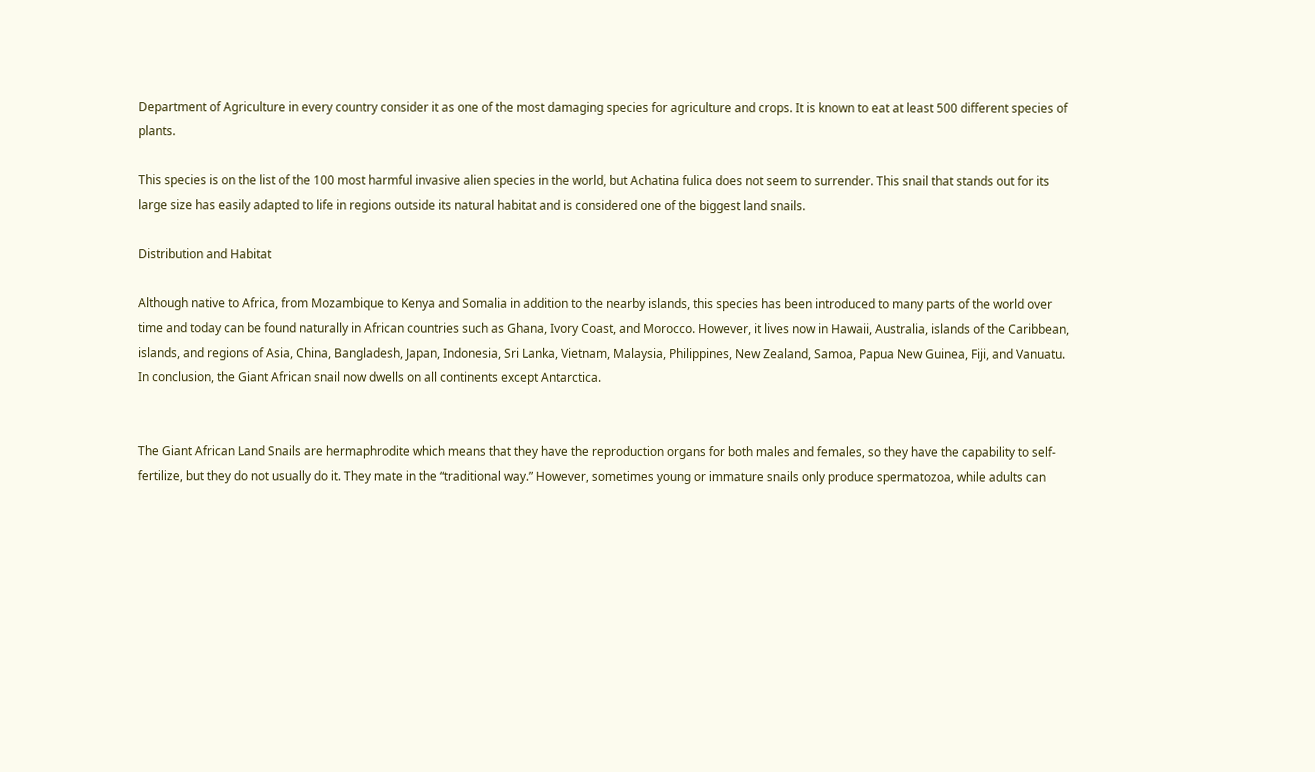Department of Agriculture in every country consider it as one of the most damaging species for agriculture and crops. It is known to eat at least 500 different species of plants.

This species is on the list of the 100 most harmful invasive alien species in the world, but Achatina fulica does not seem to surrender. This snail that stands out for its large size has easily adapted to life in regions outside its natural habitat and is considered one of the biggest land snails.

Distribution and Habitat

Although native to Africa, from Mozambique to Kenya and Somalia in addition to the nearby islands, this species has been introduced to many parts of the world over time and today can be found naturally in African countries such as Ghana, Ivory Coast, and Morocco. However, it lives now in Hawaii, Australia, islands of the Caribbean, islands, and regions of Asia, China, Bangladesh, Japan, Indonesia, Sri Lanka, Vietnam, Malaysia, Philippines, New Zealand, Samoa, Papua New Guinea, Fiji, and Vanuatu. In conclusion, the Giant African snail now dwells on all continents except Antarctica.


The Giant African Land Snails are hermaphrodite which means that they have the reproduction organs for both males and females, so they have the capability to self-fertilize, but they do not usually do it. They mate in the “traditional way.” However, sometimes young or immature snails only produce spermatozoa, while adults can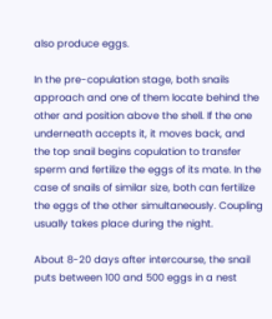also produce eggs.

In the pre-copulation stage, both snails approach and one of them locate behind the other and position above the shell. If the one underneath accepts it, it moves back, and the top snail begins copulation to transfer sperm and fertilize the eggs of its mate. In the case of snails of similar size, both can fertilize the eggs of the other simultaneously. Coupling usually takes place during the night.

About 8-20 days after intercourse, the snail puts between 100 and 500 eggs in a nest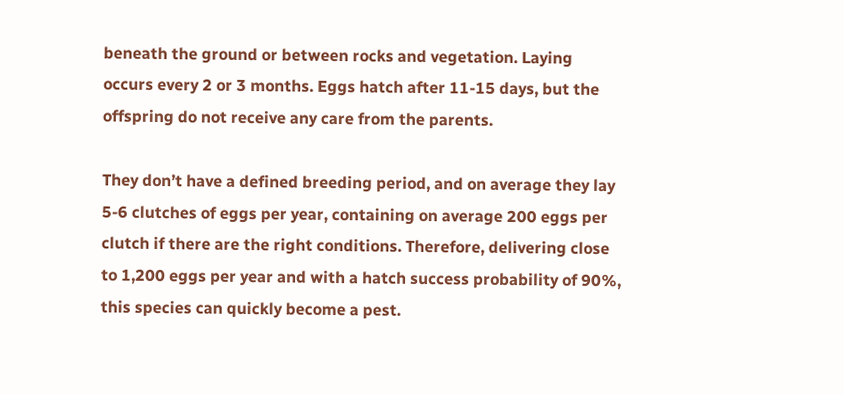beneath the ground or between rocks and vegetation. Laying occurs every 2 or 3 months. Eggs hatch after 11-15 days, but the offspring do not receive any care from the parents.

They don’t have a defined breeding period, and on average they lay 5-6 clutches of eggs per year, containing on average 200 eggs per clutch if there are the right conditions. Therefore, delivering close to 1,200 eggs per year and with a hatch success probability of 90%, this species can quickly become a pest.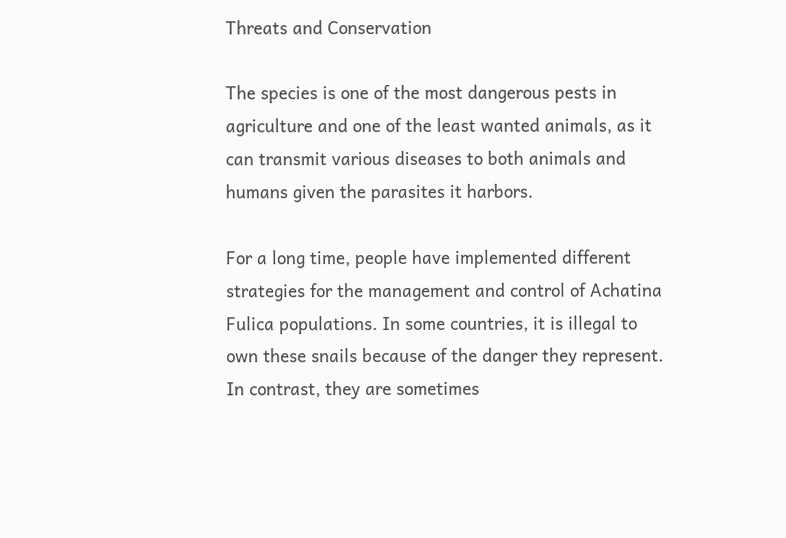Threats and Conservation

The species is one of the most dangerous pests in agriculture and one of the least wanted animals, as it can transmit various diseases to both animals and humans given the parasites it harbors.

For a long time, people have implemented different strategies for the management and control of Achatina Fulica populations. In some countries, it is illegal to own these snails because of the danger they represent. In contrast, they are sometimes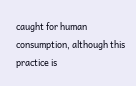caught for human consumption, although this practice is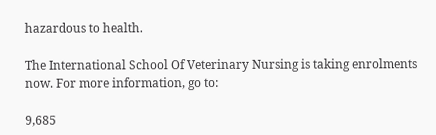hazardous to health.

The International School Of Veterinary Nursing is taking enrolments now. For more information, go to:

9,685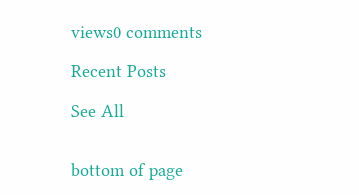views0 comments

Recent Posts

See All


bottom of page